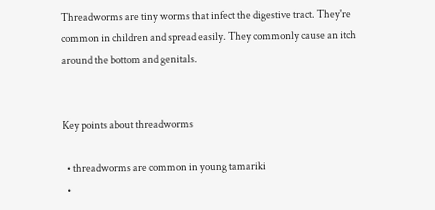Threadworms are tiny worms that infect the digestive tract. They're common in children and spread easily. They commonly cause an itch around the bottom and genitals.


Key points about threadworms

  • threadworms are common in young tamariki
  •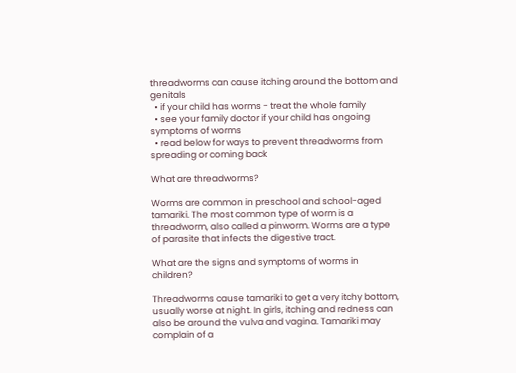threadworms can cause itching around the bottom and genitals
  • if your child has worms - treat the whole family
  • see your family doctor if your child has ongoing symptoms of worms
  • read below for ways to prevent threadworms from spreading or coming back

What are threadworms?

Worms are common in preschool and school-aged tamariki. The most common type of worm is a threadworm, also called a pinworm. Worms are a type of parasite that infects the digestive tract.

What are the signs and symptoms of worms in children?

Threadworms cause tamariki to get a very itchy bottom, usually worse at night. In girls, itching and redness can also be around the vulva and vagina. Tamariki may complain of a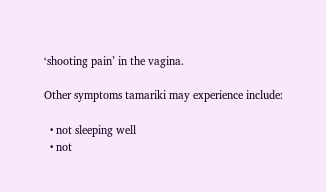‘shooting pain’ in the vagina.

Other symptoms tamariki may experience include:

  • not sleeping well
  • not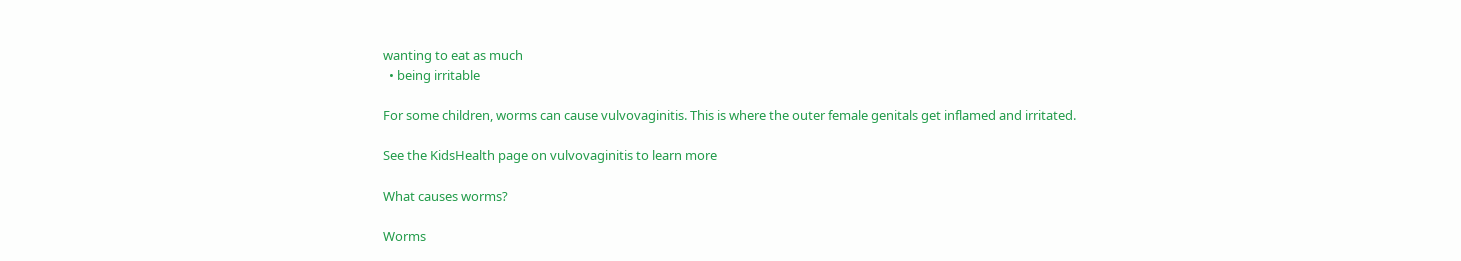wanting to eat as much
  • being irritable

For some children, worms can cause vulvovaginitis. This is where the outer female genitals get inflamed and irritated.

See the KidsHealth page on vulvovaginitis to learn more

What causes worms?

Worms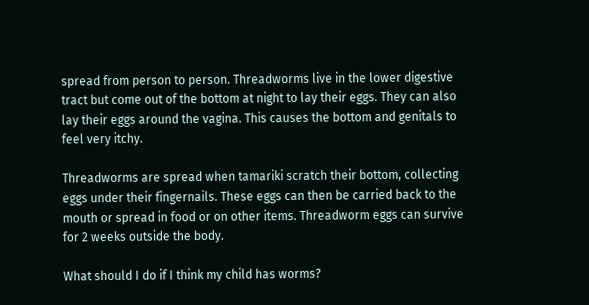spread from person to person. Threadworms live in the lower digestive tract but come out of the bottom at night to lay their eggs. They can also lay their eggs around the vagina. This causes the bottom and genitals to feel very itchy.

Threadworms are spread when tamariki scratch their bottom, collecting eggs under their fingernails. These eggs can then be carried back to the mouth or spread in food or on other items. Threadworm eggs can survive for 2 weeks outside the body.

What should I do if I think my child has worms?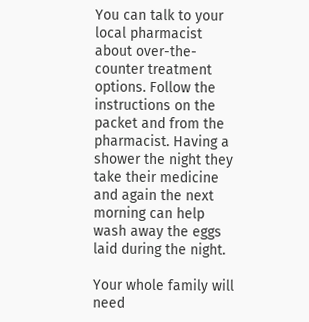You can talk to your local pharmacist about over-the-counter treatment options. Follow the instructions on the packet and from the pharmacist. Having a shower the night they take their medicine and again the next morning can help wash away the eggs laid during the night.

Your whole family will need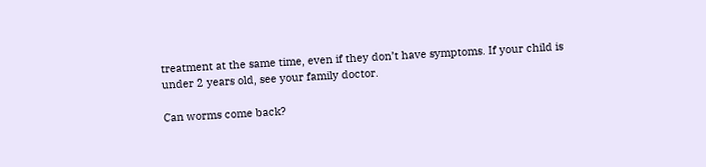treatment at the same time, even if they don’t have symptoms. If your child is under 2 years old, see your family doctor.

Can worms come back?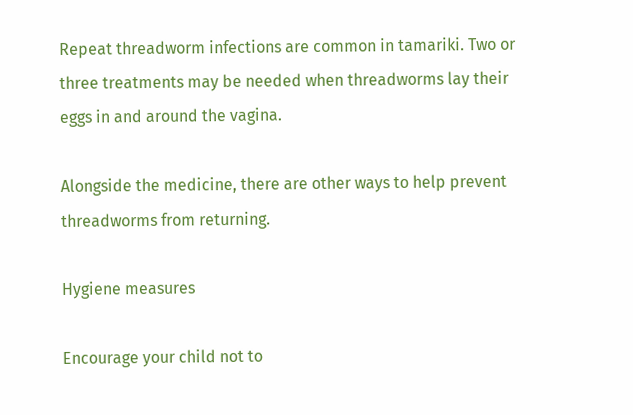Repeat threadworm infections are common in tamariki. Two or three treatments may be needed when threadworms lay their eggs in and around the vagina.

Alongside the medicine, there are other ways to help prevent threadworms from returning.

Hygiene measures

Encourage your child not to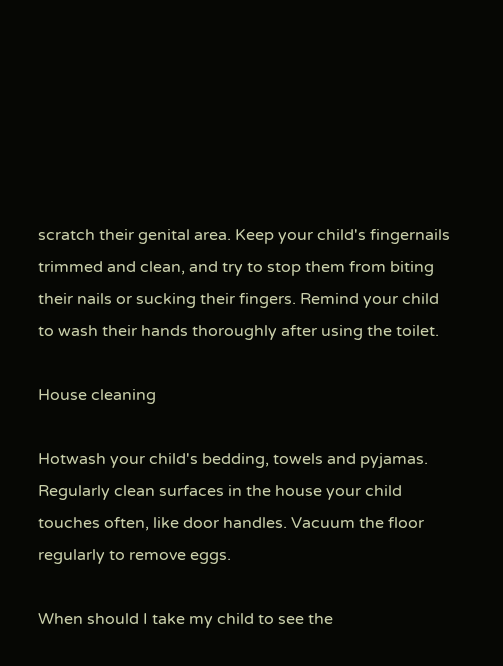scratch their genital area. Keep your child's fingernails trimmed and clean, and try to stop them from biting their nails or sucking their fingers. Remind your child to wash their hands thoroughly after using the toilet.

House cleaning

Hotwash your child's bedding, towels and pyjamas. Regularly clean surfaces in the house your child touches often, like door handles. Vacuum the floor regularly to remove eggs.

When should I take my child to see the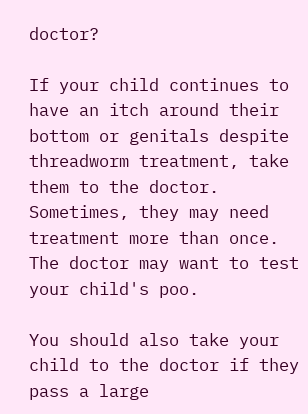doctor?

If your child continues to have an itch around their bottom or genitals despite threadworm treatment, take them to the doctor. Sometimes, they may need treatment more than once. The doctor may want to test your child's poo.

You should also take your child to the doctor if they pass a large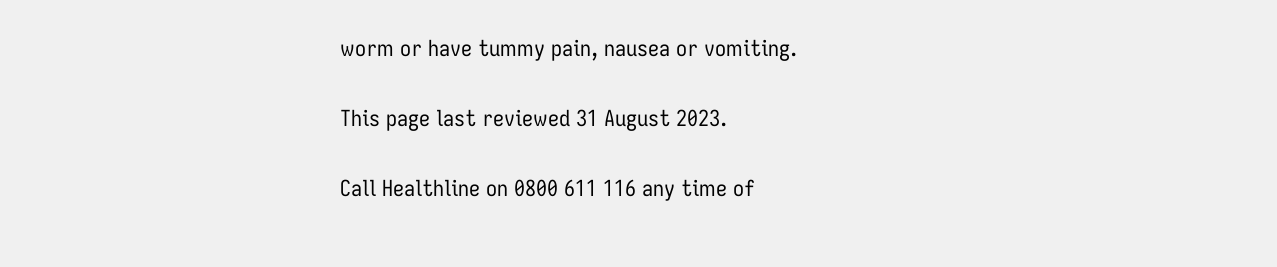worm or have tummy pain, nausea or vomiting.

This page last reviewed 31 August 2023.

Call Healthline on 0800 611 116 any time of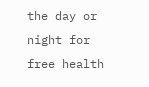the day or night for free health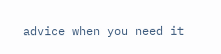advice when you need it